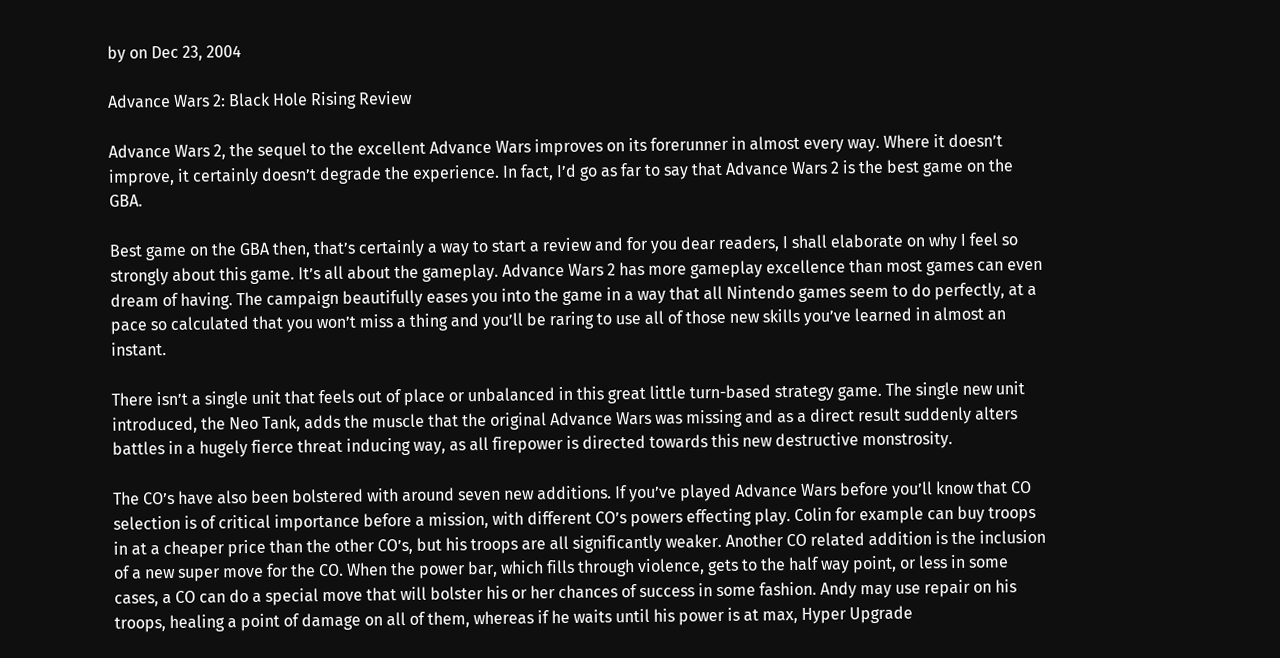by on Dec 23, 2004

Advance Wars 2: Black Hole Rising Review

Advance Wars 2, the sequel to the excellent Advance Wars improves on its forerunner in almost every way. Where it doesn’t improve, it certainly doesn’t degrade the experience. In fact, I’d go as far to say that Advance Wars 2 is the best game on the GBA.

Best game on the GBA then, that’s certainly a way to start a review and for you dear readers, I shall elaborate on why I feel so strongly about this game. It’s all about the gameplay. Advance Wars 2 has more gameplay excellence than most games can even dream of having. The campaign beautifully eases you into the game in a way that all Nintendo games seem to do perfectly, at a pace so calculated that you won’t miss a thing and you’ll be raring to use all of those new skills you’ve learned in almost an instant.

There isn’t a single unit that feels out of place or unbalanced in this great little turn-based strategy game. The single new unit introduced, the Neo Tank, adds the muscle that the original Advance Wars was missing and as a direct result suddenly alters battles in a hugely fierce threat inducing way, as all firepower is directed towards this new destructive monstrosity.

The CO’s have also been bolstered with around seven new additions. If you’ve played Advance Wars before you’ll know that CO selection is of critical importance before a mission, with different CO’s powers effecting play. Colin for example can buy troops in at a cheaper price than the other CO’s, but his troops are all significantly weaker. Another CO related addition is the inclusion of a new super move for the CO. When the power bar, which fills through violence, gets to the half way point, or less in some cases, a CO can do a special move that will bolster his or her chances of success in some fashion. Andy may use repair on his troops, healing a point of damage on all of them, whereas if he waits until his power is at max, Hyper Upgrade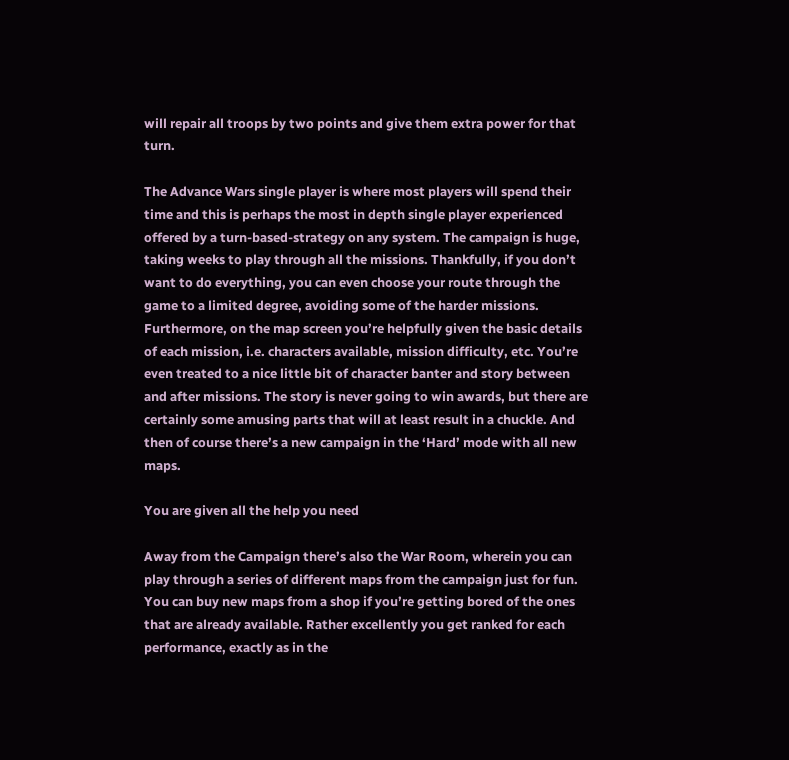will repair all troops by two points and give them extra power for that turn.

The Advance Wars single player is where most players will spend their time and this is perhaps the most in depth single player experienced offered by a turn-based-strategy on any system. The campaign is huge, taking weeks to play through all the missions. Thankfully, if you don’t want to do everything, you can even choose your route through the game to a limited degree, avoiding some of the harder missions. Furthermore, on the map screen you’re helpfully given the basic details of each mission, i.e. characters available, mission difficulty, etc. You’re even treated to a nice little bit of character banter and story between and after missions. The story is never going to win awards, but there are certainly some amusing parts that will at least result in a chuckle. And then of course there’s a new campaign in the ‘Hard’ mode with all new maps.

You are given all the help you need

Away from the Campaign there’s also the War Room, wherein you can play through a series of different maps from the campaign just for fun. You can buy new maps from a shop if you’re getting bored of the ones that are already available. Rather excellently you get ranked for each performance, exactly as in the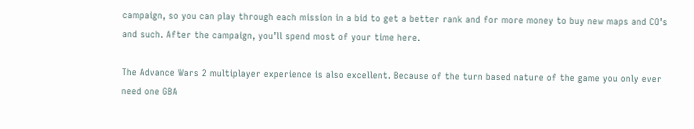campaign, so you can play through each mission in a bid to get a better rank and for more money to buy new maps and CO’s and such. After the campaign, you’ll spend most of your time here.

The Advance Wars 2 multiplayer experience is also excellent. Because of the turn based nature of the game you only ever need one GBA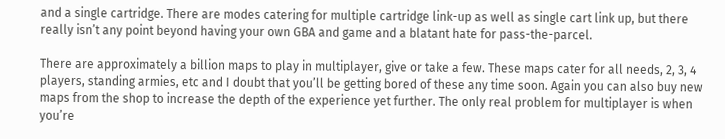and a single cartridge. There are modes catering for multiple cartridge link-up as well as single cart link up, but there really isn’t any point beyond having your own GBA and game and a blatant hate for pass-the-parcel.

There are approximately a billion maps to play in multiplayer, give or take a few. These maps cater for all needs, 2, 3, 4 players, standing armies, etc and I doubt that you’ll be getting bored of these any time soon. Again you can also buy new maps from the shop to increase the depth of the experience yet further. The only real problem for multiplayer is when you’re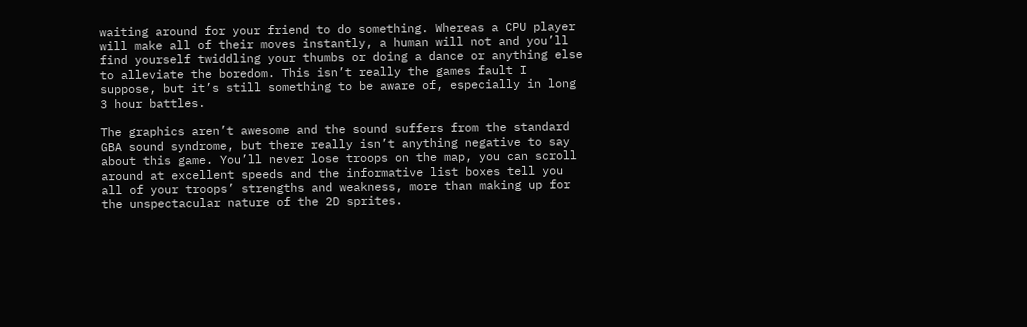waiting around for your friend to do something. Whereas a CPU player will make all of their moves instantly, a human will not and you’ll find yourself twiddling your thumbs or doing a dance or anything else to alleviate the boredom. This isn’t really the games fault I suppose, but it’s still something to be aware of, especially in long 3 hour battles.

The graphics aren’t awesome and the sound suffers from the standard GBA sound syndrome, but there really isn’t anything negative to say about this game. You’ll never lose troops on the map, you can scroll around at excellent speeds and the informative list boxes tell you all of your troops’ strengths and weakness, more than making up for the unspectacular nature of the 2D sprites.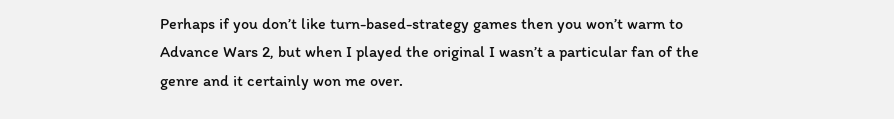Perhaps if you don’t like turn-based-strategy games then you won’t warm to Advance Wars 2, but when I played the original I wasn’t a particular fan of the genre and it certainly won me over.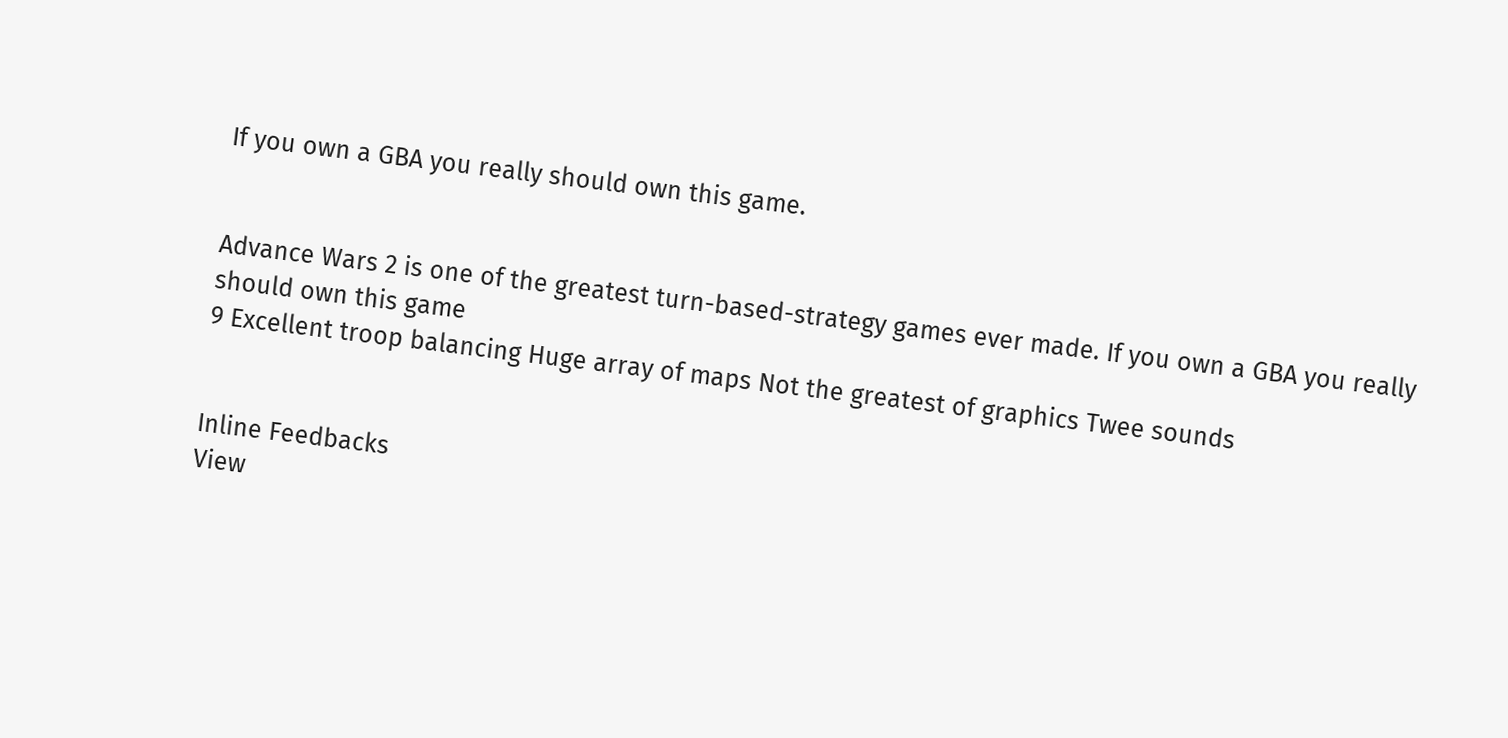If you own a GBA you really should own this game.


Advance Wars 2 is one of the greatest turn-based-strategy games ever made. If you own a GBA you really should own this game
9 Excellent troop balancing Huge array of maps Not the greatest of graphics Twee sounds


Inline Feedbacks
View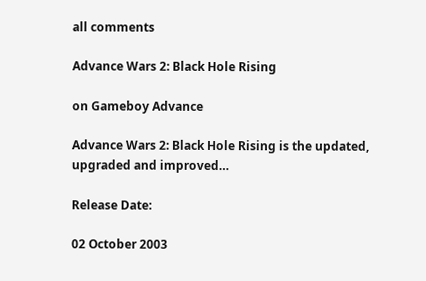all comments

Advance Wars 2: Black Hole Rising

on Gameboy Advance

Advance Wars 2: Black Hole Rising is the updated, upgraded and improved…

Release Date:

02 October 2003